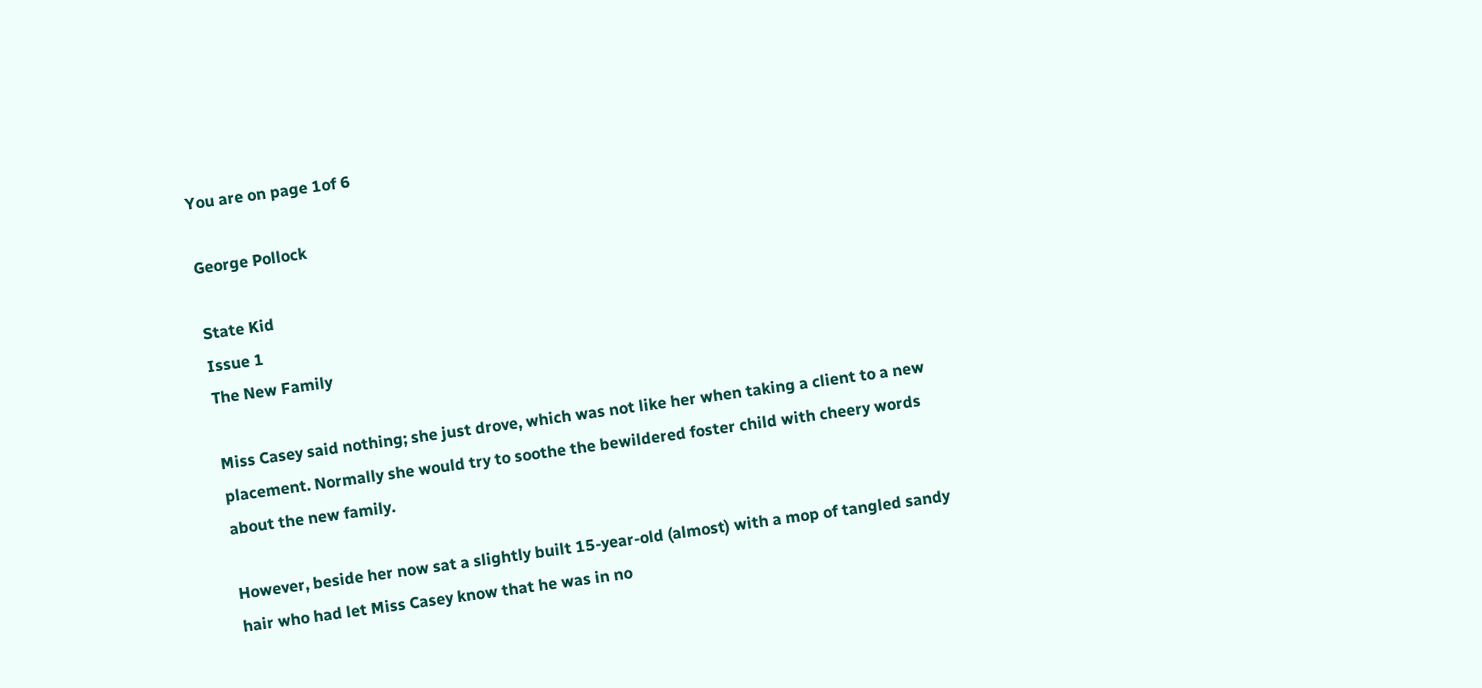You are on page 1of 6

George Pollock

State Kid
Issue 1
The New Family

Miss Casey said nothing; she just drove, which was not like her when taking a client to a new
placement. Normally she would try to soothe the bewildered foster child with cheery words
about the new family.

However, beside her now sat a slightly built 15-year-old (almost) with a mop of tangled sandy
hair who had let Miss Casey know that he was in no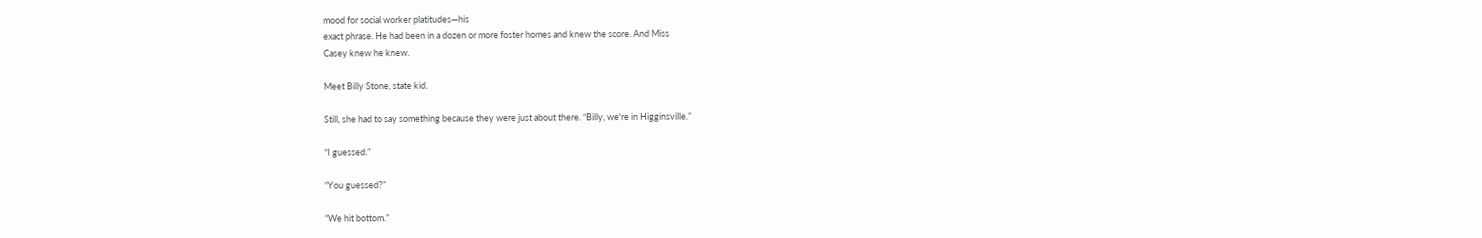mood for social worker platitudes—his
exact phrase. He had been in a dozen or more foster homes and knew the score. And Miss
Casey knew he knew.

Meet Billy Stone, state kid.

Still, she had to say something because they were just about there. “Billy, we're in Higginsville.”

“I guessed.”

“You guessed?”

“We hit bottom.”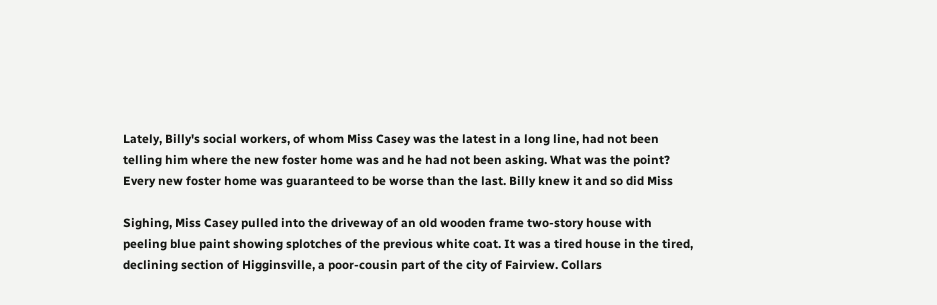Lately, Billy's social workers, of whom Miss Casey was the latest in a long line, had not been
telling him where the new foster home was and he had not been asking. What was the point?
Every new foster home was guaranteed to be worse than the last. Billy knew it and so did Miss

Sighing, Miss Casey pulled into the driveway of an old wooden frame two-story house with
peeling blue paint showing splotches of the previous white coat. It was a tired house in the tired,
declining section of Higginsville, a poor-cousin part of the city of Fairview. Collars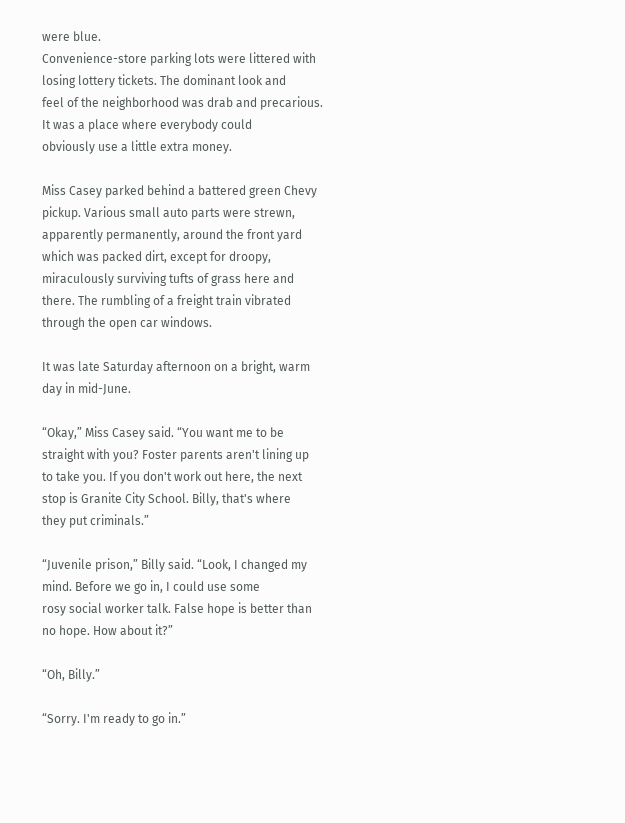were blue.
Convenience-store parking lots were littered with losing lottery tickets. The dominant look and
feel of the neighborhood was drab and precarious. It was a place where everybody could
obviously use a little extra money.

Miss Casey parked behind a battered green Chevy pickup. Various small auto parts were strewn,
apparently permanently, around the front yard which was packed dirt, except for droopy,
miraculously surviving tufts of grass here and there. The rumbling of a freight train vibrated
through the open car windows.

It was late Saturday afternoon on a bright, warm day in mid-June.

“Okay,” Miss Casey said. “You want me to be straight with you? Foster parents aren't lining up
to take you. If you don't work out here, the next stop is Granite City School. Billy, that's where
they put criminals.”

“Juvenile prison,” Billy said. “Look, I changed my mind. Before we go in, I could use some
rosy social worker talk. False hope is better than no hope. How about it?”

“Oh, Billy.”

“Sorry. I'm ready to go in.”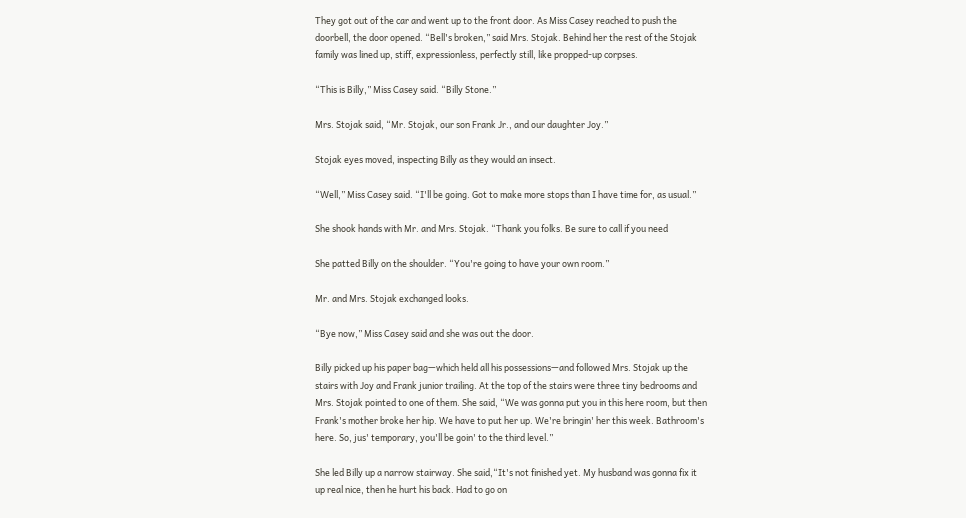They got out of the car and went up to the front door. As Miss Casey reached to push the
doorbell, the door opened. “Bell's broken,” said Mrs. Stojak. Behind her the rest of the Stojak
family was lined up, stiff, expressionless, perfectly still, like propped-up corpses.

“This is Billy,” Miss Casey said. “Billy Stone.”

Mrs. Stojak said, “Mr. Stojak, our son Frank Jr., and our daughter Joy.”

Stojak eyes moved, inspecting Billy as they would an insect.

“Well,” Miss Casey said. “I'll be going. Got to make more stops than I have time for, as usual.”

She shook hands with Mr. and Mrs. Stojak. “Thank you folks. Be sure to call if you need

She patted Billy on the shoulder. “You're going to have your own room.”

Mr. and Mrs. Stojak exchanged looks.

“Bye now,” Miss Casey said and she was out the door.

Billy picked up his paper bag—which held all his possessions—and followed Mrs. Stojak up the
stairs with Joy and Frank junior trailing. At the top of the stairs were three tiny bedrooms and
Mrs. Stojak pointed to one of them. She said, “We was gonna put you in this here room, but then
Frank's mother broke her hip. We have to put her up. We're bringin' her this week. Bathroom's
here. So, jus' temporary, you'll be goin' to the third level.”

She led Billy up a narrow stairway. She said,“It's not finished yet. My husband was gonna fix it
up real nice, then he hurt his back. Had to go on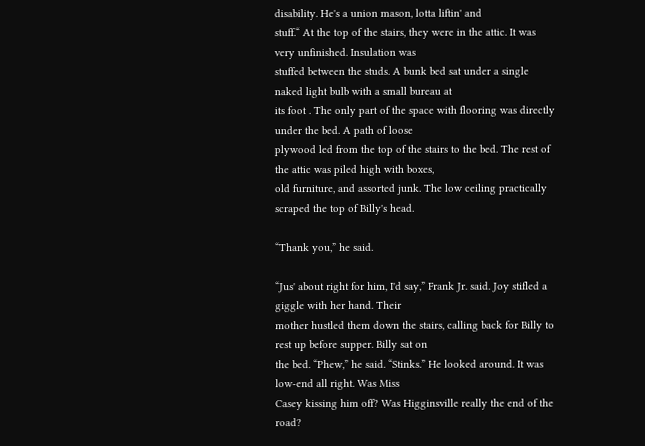disability. He's a union mason, lotta liftin' and
stuff.“ At the top of the stairs, they were in the attic. It was very unfinished. Insulation was
stuffed between the studs. A bunk bed sat under a single naked light bulb with a small bureau at
its foot . The only part of the space with flooring was directly under the bed. A path of loose
plywood led from the top of the stairs to the bed. The rest of the attic was piled high with boxes,
old furniture, and assorted junk. The low ceiling practically scraped the top of Billy's head.

“Thank you,” he said.

“Jus' about right for him, I'd say,” Frank Jr. said. Joy stifled a giggle with her hand. Their
mother hustled them down the stairs, calling back for Billy to rest up before supper. Billy sat on
the bed. “Phew,” he said. “Stinks.” He looked around. It was low-end all right. Was Miss
Casey kissing him off? Was Higginsville really the end of the road?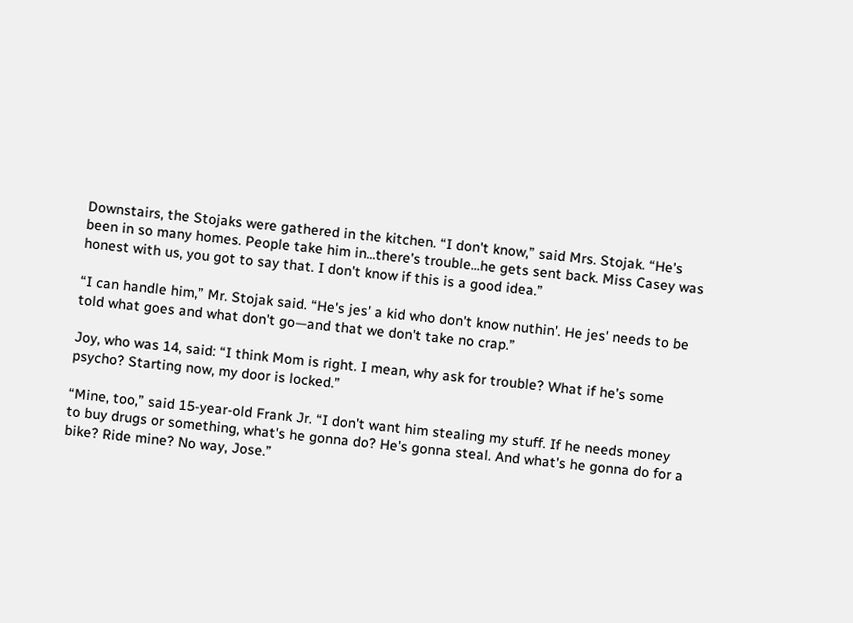Downstairs, the Stojaks were gathered in the kitchen. “I don't know,” said Mrs. Stojak. “He's
been in so many homes. People take him in...there's trouble...he gets sent back. Miss Casey was
honest with us, you got to say that. I don't know if this is a good idea.”

“I can handle him,” Mr. Stojak said. “He's jes' a kid who don't know nuthin'. He jes' needs to be
told what goes and what don't go—and that we don't take no crap.”

Joy, who was 14, said: “I think Mom is right. I mean, why ask for trouble? What if he's some
psycho? Starting now, my door is locked.”

“Mine, too,” said 15-year-old Frank Jr. “I don't want him stealing my stuff. If he needs money
to buy drugs or something, what's he gonna do? He's gonna steal. And what's he gonna do for a
bike? Ride mine? No way, Jose.”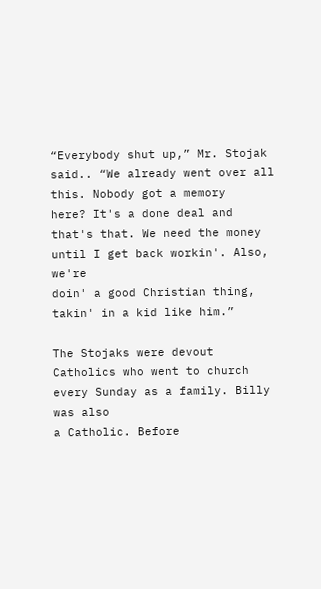“Everybody shut up,” Mr. Stojak said.. “We already went over all this. Nobody got a memory
here? It's a done deal and that's that. We need the money until I get back workin'. Also, we're
doin' a good Christian thing, takin' in a kid like him.”

The Stojaks were devout Catholics who went to church every Sunday as a family. Billy was also
a Catholic. Before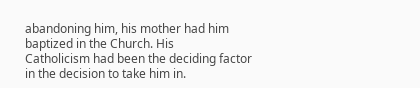abandoning him, his mother had him baptized in the Church. His
Catholicism had been the deciding factor in the decision to take him in.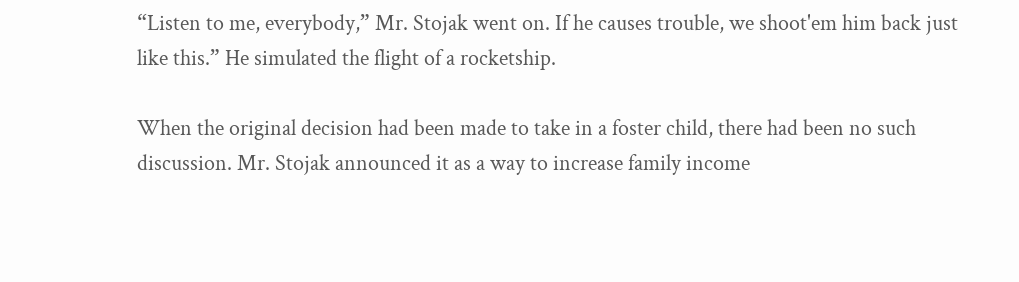“Listen to me, everybody,” Mr. Stojak went on. If he causes trouble, we shoot'em him back just
like this.” He simulated the flight of a rocketship.

When the original decision had been made to take in a foster child, there had been no such
discussion. Mr. Stojak announced it as a way to increase family income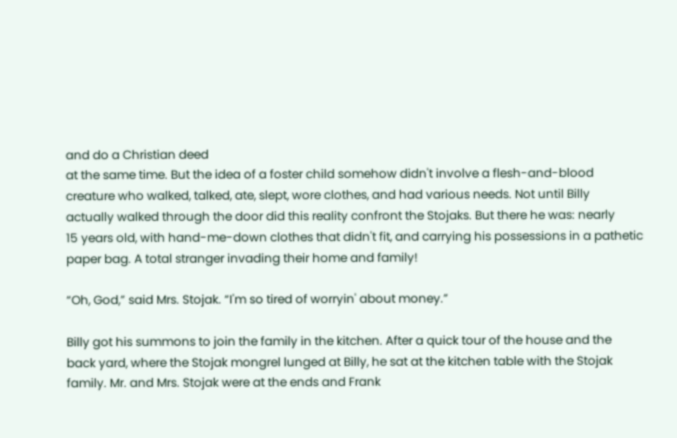and do a Christian deed
at the same time. But the idea of a foster child somehow didn't involve a flesh-and-blood
creature who walked, talked, ate, slept, wore clothes, and had various needs. Not until Billy
actually walked through the door did this reality confront the Stojaks. But there he was: nearly
15 years old, with hand-me-down clothes that didn't fit, and carrying his possessions in a pathetic
paper bag. A total stranger invading their home and family!

“Oh, God,” said Mrs. Stojak. “I'm so tired of worryin' about money.”

Billy got his summons to join the family in the kitchen. After a quick tour of the house and the
back yard, where the Stojak mongrel lunged at Billy, he sat at the kitchen table with the Stojak
family. Mr. and Mrs. Stojak were at the ends and Frank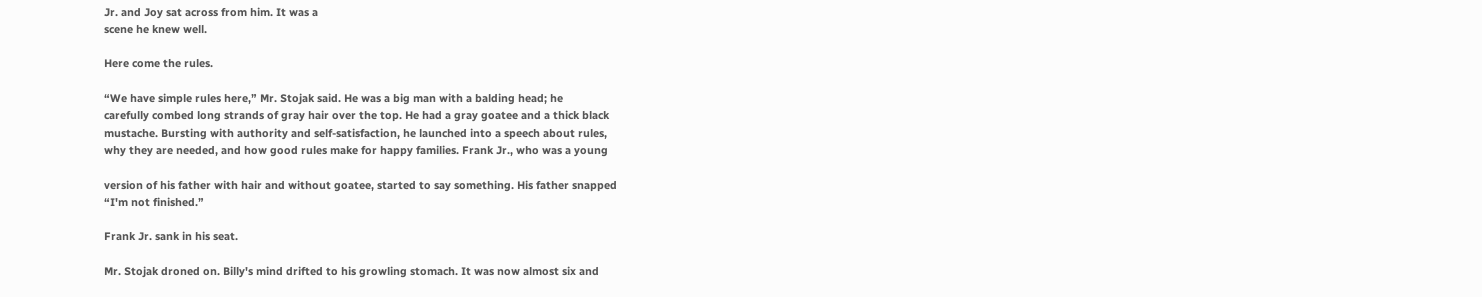Jr. and Joy sat across from him. It was a
scene he knew well.

Here come the rules.

“We have simple rules here,” Mr. Stojak said. He was a big man with a balding head; he
carefully combed long strands of gray hair over the top. He had a gray goatee and a thick black
mustache. Bursting with authority and self-satisfaction, he launched into a speech about rules,
why they are needed, and how good rules make for happy families. Frank Jr., who was a young

version of his father with hair and without goatee, started to say something. His father snapped
“I'm not finished.”

Frank Jr. sank in his seat.

Mr. Stojak droned on. Billy's mind drifted to his growling stomach. It was now almost six and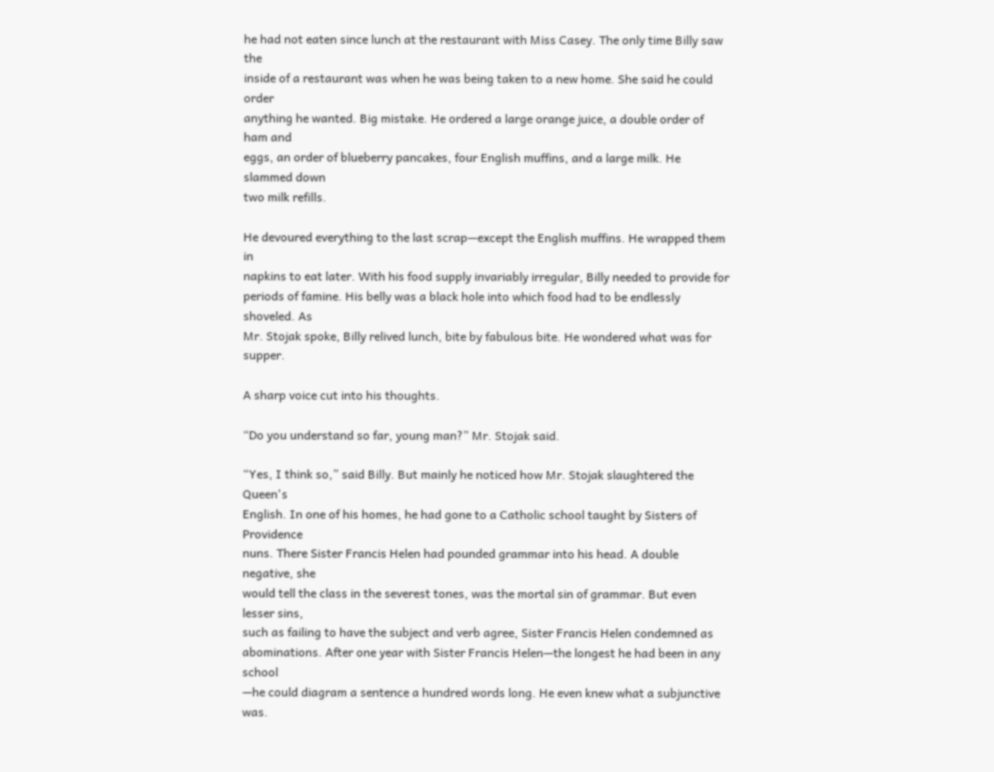he had not eaten since lunch at the restaurant with Miss Casey. The only time Billy saw the
inside of a restaurant was when he was being taken to a new home. She said he could order
anything he wanted. Big mistake. He ordered a large orange juice, a double order of ham and
eggs, an order of blueberry pancakes, four English muffins, and a large milk. He slammed down
two milk refills.

He devoured everything to the last scrap—except the English muffins. He wrapped them in
napkins to eat later. With his food supply invariably irregular, Billy needed to provide for
periods of famine. His belly was a black hole into which food had to be endlessly shoveled. As
Mr. Stojak spoke, Billy relived lunch, bite by fabulous bite. He wondered what was for supper.

A sharp voice cut into his thoughts.

“Do you understand so far, young man?” Mr. Stojak said.

“Yes, I think so,” said Billy. But mainly he noticed how Mr. Stojak slaughtered the Queen's
English. In one of his homes, he had gone to a Catholic school taught by Sisters of Providence
nuns. There Sister Francis Helen had pounded grammar into his head. A double negative, she
would tell the class in the severest tones, was the mortal sin of grammar. But even lesser sins,
such as failing to have the subject and verb agree, Sister Francis Helen condemned as
abominations. After one year with Sister Francis Helen—the longest he had been in any school
—he could diagram a sentence a hundred words long. He even knew what a subjunctive was.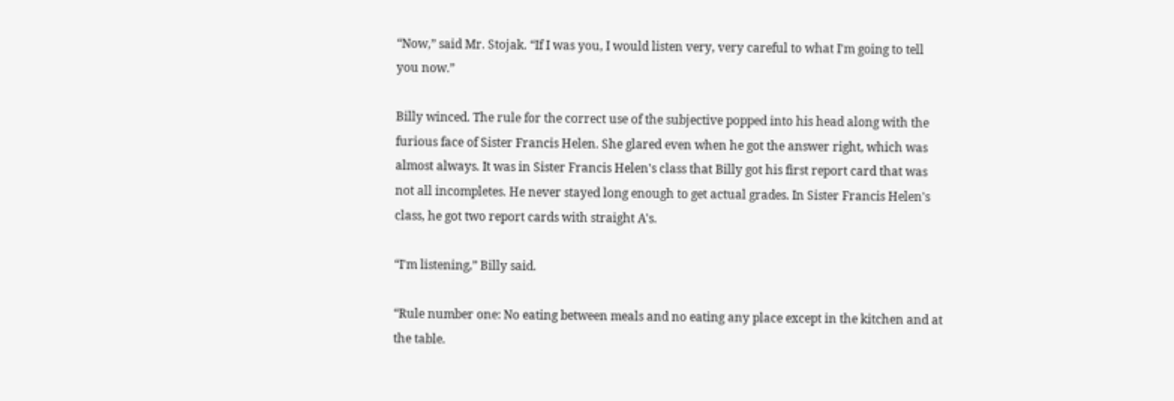“Now,” said Mr. Stojak. “If I was you, I would listen very, very careful to what I'm going to tell
you now.”

Billy winced. The rule for the correct use of the subjective popped into his head along with the
furious face of Sister Francis Helen. She glared even when he got the answer right, which was
almost always. It was in Sister Francis Helen's class that Billy got his first report card that was
not all incompletes. He never stayed long enough to get actual grades. In Sister Francis Helen's
class, he got two report cards with straight A's.

“I'm listening,” Billy said.

“Rule number one: No eating between meals and no eating any place except in the kitchen and at
the table.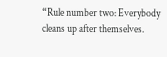“Rule number two: Everybody cleans up after themselves.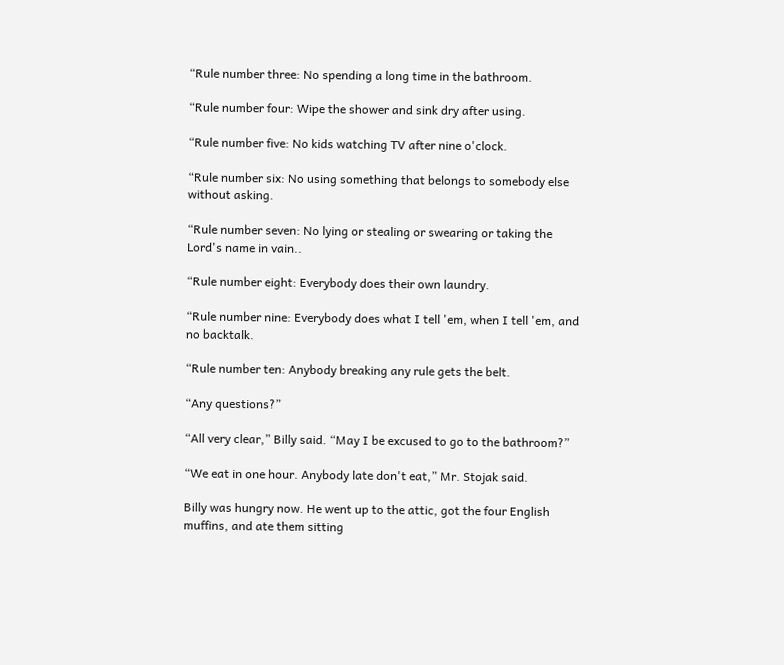“Rule number three: No spending a long time in the bathroom.

“Rule number four: Wipe the shower and sink dry after using.

“Rule number five: No kids watching TV after nine o'clock.

“Rule number six: No using something that belongs to somebody else without asking.

“Rule number seven: No lying or stealing or swearing or taking the Lord's name in vain..

“Rule number eight: Everybody does their own laundry.

“Rule number nine: Everybody does what I tell 'em, when I tell 'em, and no backtalk.

“Rule number ten: Anybody breaking any rule gets the belt.

“Any questions?”

“All very clear,” Billy said. “May I be excused to go to the bathroom?”

“We eat in one hour. Anybody late don't eat,” Mr. Stojak said.

Billy was hungry now. He went up to the attic, got the four English muffins, and ate them sitting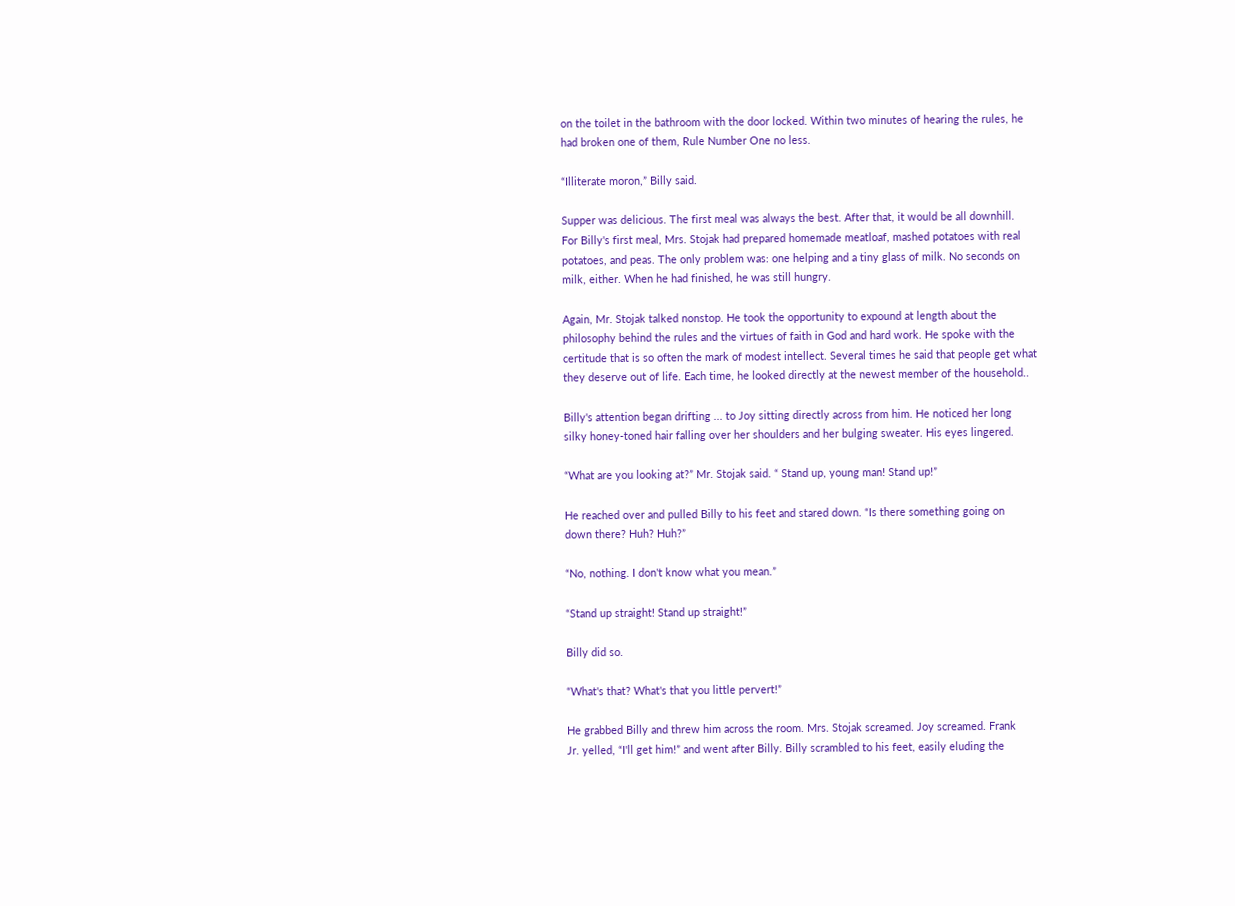on the toilet in the bathroom with the door locked. Within two minutes of hearing the rules, he
had broken one of them, Rule Number One no less.

“Illiterate moron,” Billy said.

Supper was delicious. The first meal was always the best. After that, it would be all downhill.
For Billy's first meal, Mrs. Stojak had prepared homemade meatloaf, mashed potatoes with real
potatoes, and peas. The only problem was: one helping and a tiny glass of milk. No seconds on
milk, either. When he had finished, he was still hungry.

Again, Mr. Stojak talked nonstop. He took the opportunity to expound at length about the
philosophy behind the rules and the virtues of faith in God and hard work. He spoke with the
certitude that is so often the mark of modest intellect. Several times he said that people get what
they deserve out of life. Each time, he looked directly at the newest member of the household..

Billy's attention began drifting ... to Joy sitting directly across from him. He noticed her long
silky honey-toned hair falling over her shoulders and her bulging sweater. His eyes lingered.

“What are you looking at?” Mr. Stojak said. “ Stand up, young man! Stand up!”

He reached over and pulled Billy to his feet and stared down. “Is there something going on
down there? Huh? Huh?”

“No, nothing. I don't know what you mean.”

“Stand up straight! Stand up straight!”

Billy did so.

“What's that? What's that you little pervert!”

He grabbed Billy and threw him across the room. Mrs. Stojak screamed. Joy screamed. Frank
Jr. yelled, “I'll get him!” and went after Billy. Billy scrambled to his feet, easily eluding the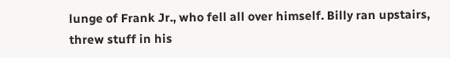lunge of Frank Jr., who fell all over himself. Billy ran upstairs, threw stuff in his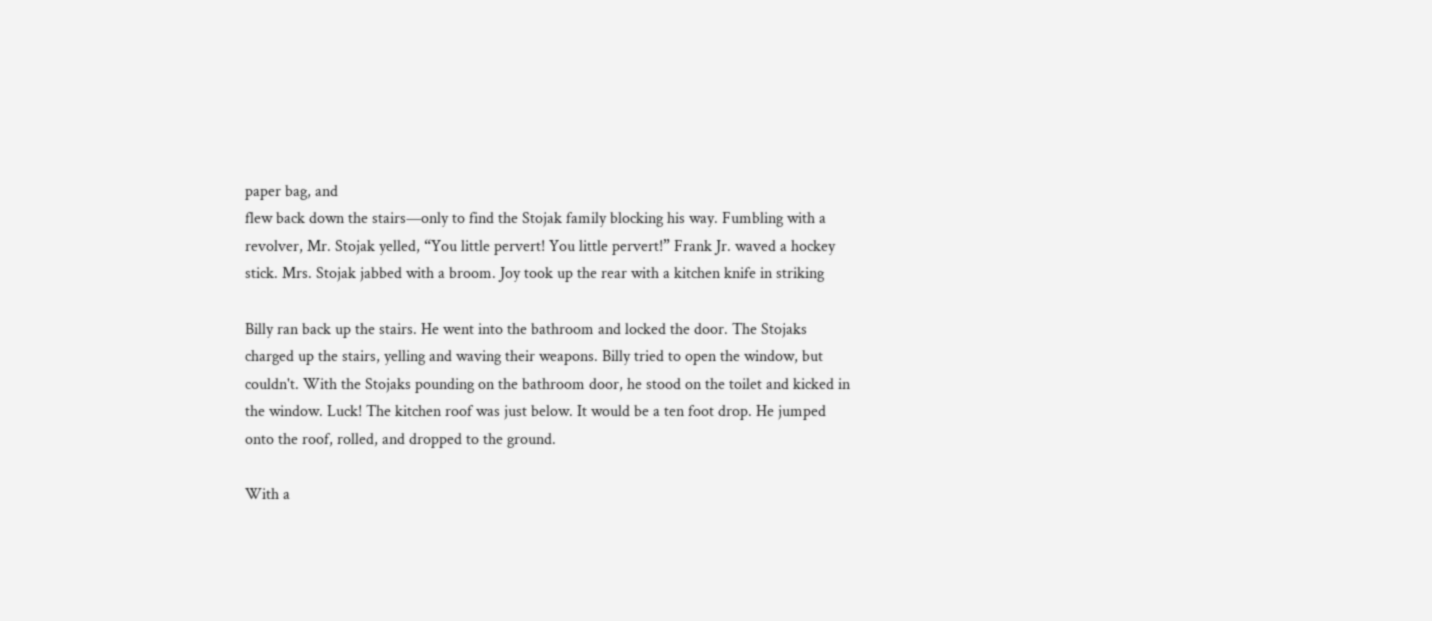paper bag, and
flew back down the stairs—only to find the Stojak family blocking his way. Fumbling with a
revolver, Mr. Stojak yelled, “You little pervert! You little pervert!” Frank Jr. waved a hockey
stick. Mrs. Stojak jabbed with a broom. Joy took up the rear with a kitchen knife in striking

Billy ran back up the stairs. He went into the bathroom and locked the door. The Stojaks
charged up the stairs, yelling and waving their weapons. Billy tried to open the window, but
couldn't. With the Stojaks pounding on the bathroom door, he stood on the toilet and kicked in
the window. Luck! The kitchen roof was just below. It would be a ten foot drop. He jumped
onto the roof, rolled, and dropped to the ground.

With a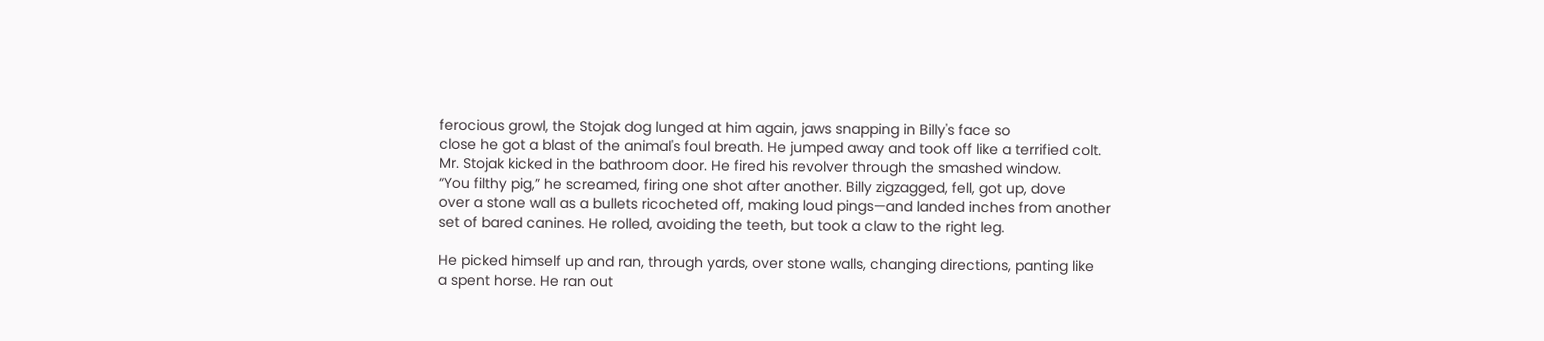ferocious growl, the Stojak dog lunged at him again, jaws snapping in Billy's face so
close he got a blast of the animal's foul breath. He jumped away and took off like a terrified colt.
Mr. Stojak kicked in the bathroom door. He fired his revolver through the smashed window.
“You filthy pig,” he screamed, firing one shot after another. Billy zigzagged, fell, got up, dove
over a stone wall as a bullets ricocheted off, making loud pings—and landed inches from another
set of bared canines. He rolled, avoiding the teeth, but took a claw to the right leg.

He picked himself up and ran, through yards, over stone walls, changing directions, panting like
a spent horse. He ran out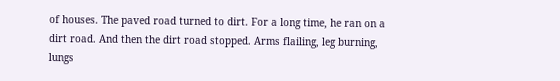of houses. The paved road turned to dirt. For a long time, he ran on a
dirt road. And then the dirt road stopped. Arms flailing, leg burning, lungs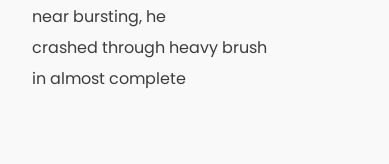near bursting, he
crashed through heavy brush in almost complete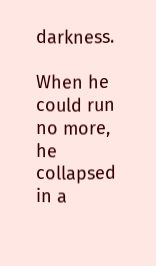darkness.

When he could run no more, he collapsed in a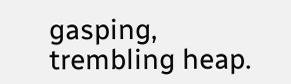gasping, trembling heap.